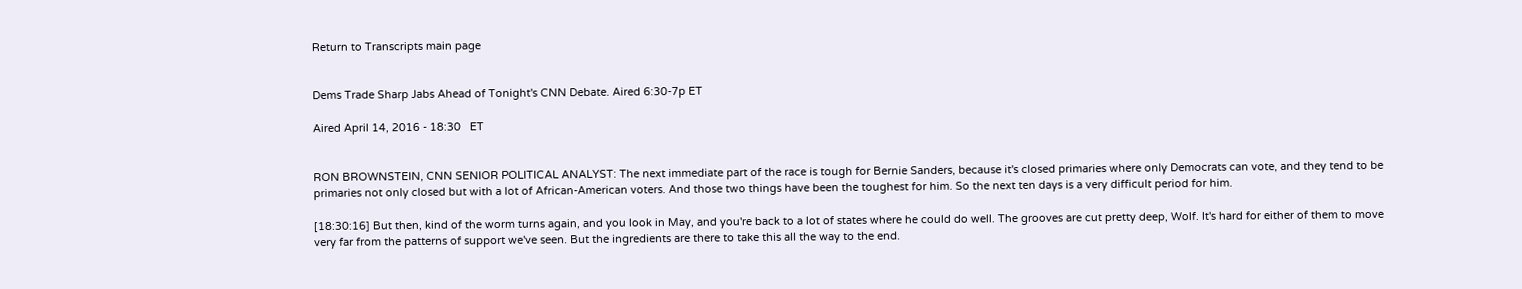Return to Transcripts main page


Dems Trade Sharp Jabs Ahead of Tonight's CNN Debate. Aired 6:30-7p ET

Aired April 14, 2016 - 18:30   ET


RON BROWNSTEIN, CNN SENIOR POLITICAL ANALYST: The next immediate part of the race is tough for Bernie Sanders, because it's closed primaries where only Democrats can vote, and they tend to be primaries not only closed but with a lot of African-American voters. And those two things have been the toughest for him. So the next ten days is a very difficult period for him.

[18:30:16] But then, kind of the worm turns again, and you look in May, and you're back to a lot of states where he could do well. The grooves are cut pretty deep, Wolf. It's hard for either of them to move very far from the patterns of support we've seen. But the ingredients are there to take this all the way to the end.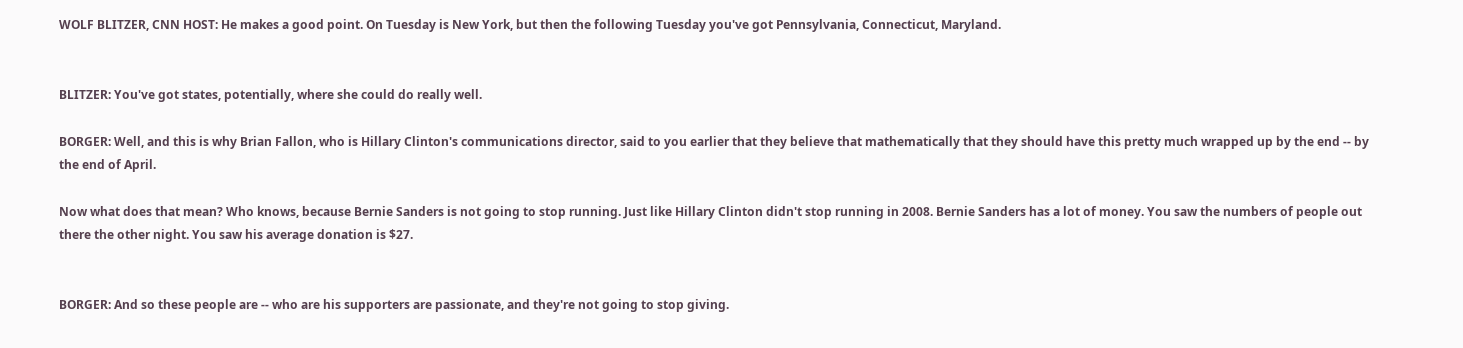WOLF BLITZER, CNN HOST: He makes a good point. On Tuesday is New York, but then the following Tuesday you've got Pennsylvania, Connecticut, Maryland.


BLITZER: You've got states, potentially, where she could do really well.

BORGER: Well, and this is why Brian Fallon, who is Hillary Clinton's communications director, said to you earlier that they believe that mathematically that they should have this pretty much wrapped up by the end -- by the end of April.

Now what does that mean? Who knows, because Bernie Sanders is not going to stop running. Just like Hillary Clinton didn't stop running in 2008. Bernie Sanders has a lot of money. You saw the numbers of people out there the other night. You saw his average donation is $27.


BORGER: And so these people are -- who are his supporters are passionate, and they're not going to stop giving.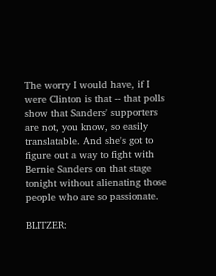The worry I would have, if I were Clinton is that -- that polls show that Sanders' supporters are not, you know, so easily translatable. And she's got to figure out a way to fight with Bernie Sanders on that stage tonight without alienating those people who are so passionate.

BLITZER: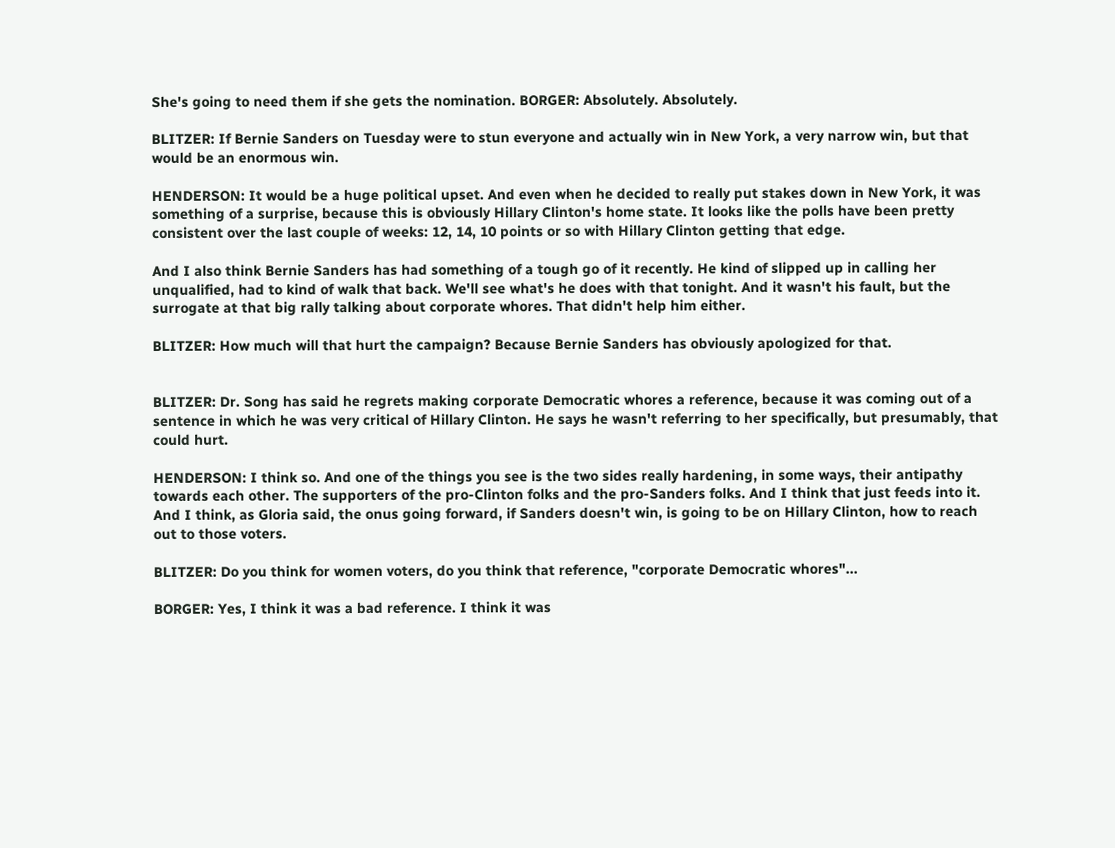She's going to need them if she gets the nomination. BORGER: Absolutely. Absolutely.

BLITZER: If Bernie Sanders on Tuesday were to stun everyone and actually win in New York, a very narrow win, but that would be an enormous win.

HENDERSON: It would be a huge political upset. And even when he decided to really put stakes down in New York, it was something of a surprise, because this is obviously Hillary Clinton's home state. It looks like the polls have been pretty consistent over the last couple of weeks: 12, 14, 10 points or so with Hillary Clinton getting that edge.

And I also think Bernie Sanders has had something of a tough go of it recently. He kind of slipped up in calling her unqualified, had to kind of walk that back. We'll see what's he does with that tonight. And it wasn't his fault, but the surrogate at that big rally talking about corporate whores. That didn't help him either.

BLITZER: How much will that hurt the campaign? Because Bernie Sanders has obviously apologized for that.


BLITZER: Dr. Song has said he regrets making corporate Democratic whores a reference, because it was coming out of a sentence in which he was very critical of Hillary Clinton. He says he wasn't referring to her specifically, but presumably, that could hurt.

HENDERSON: I think so. And one of the things you see is the two sides really hardening, in some ways, their antipathy towards each other. The supporters of the pro-Clinton folks and the pro-Sanders folks. And I think that just feeds into it. And I think, as Gloria said, the onus going forward, if Sanders doesn't win, is going to be on Hillary Clinton, how to reach out to those voters.

BLITZER: Do you think for women voters, do you think that reference, "corporate Democratic whores"...

BORGER: Yes, I think it was a bad reference. I think it was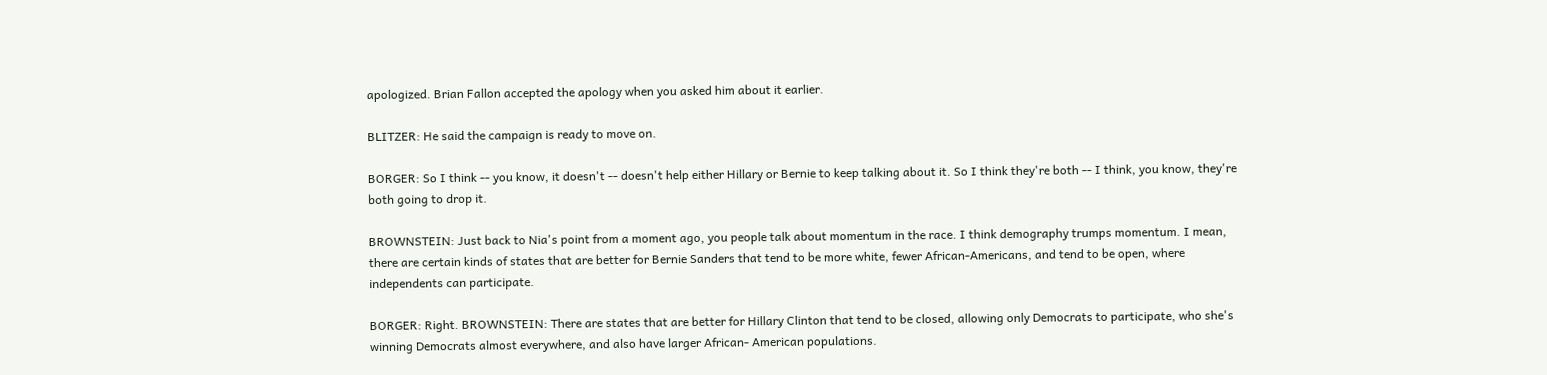apologized. Brian Fallon accepted the apology when you asked him about it earlier.

BLITZER: He said the campaign is ready to move on.

BORGER: So I think -- you know, it doesn't -- doesn't help either Hillary or Bernie to keep talking about it. So I think they're both -- I think, you know, they're both going to drop it.

BROWNSTEIN: Just back to Nia's point from a moment ago, you people talk about momentum in the race. I think demography trumps momentum. I mean, there are certain kinds of states that are better for Bernie Sanders that tend to be more white, fewer African-Americans, and tend to be open, where independents can participate.

BORGER: Right. BROWNSTEIN: There are states that are better for Hillary Clinton that tend to be closed, allowing only Democrats to participate, who she's winning Democrats almost everywhere, and also have larger African- American populations.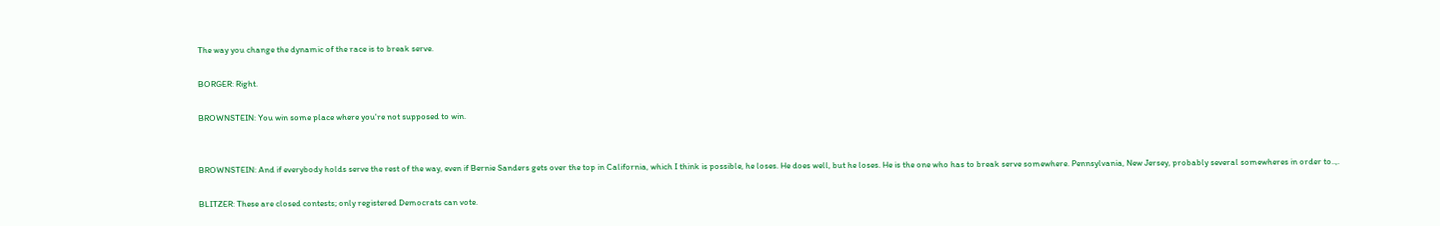The way you change the dynamic of the race is to break serve.

BORGER: Right.

BROWNSTEIN: You win some place where you're not supposed to win.


BROWNSTEIN: And if everybody holds serve the rest of the way, even if Bernie Sanders gets over the top in California, which I think is possible, he loses. He does well, but he loses. He is the one who has to break serve somewhere. Pennsylvania, New Jersey, probably several somewheres in order to..,.

BLITZER: These are closed contests; only registered Democrats can vote.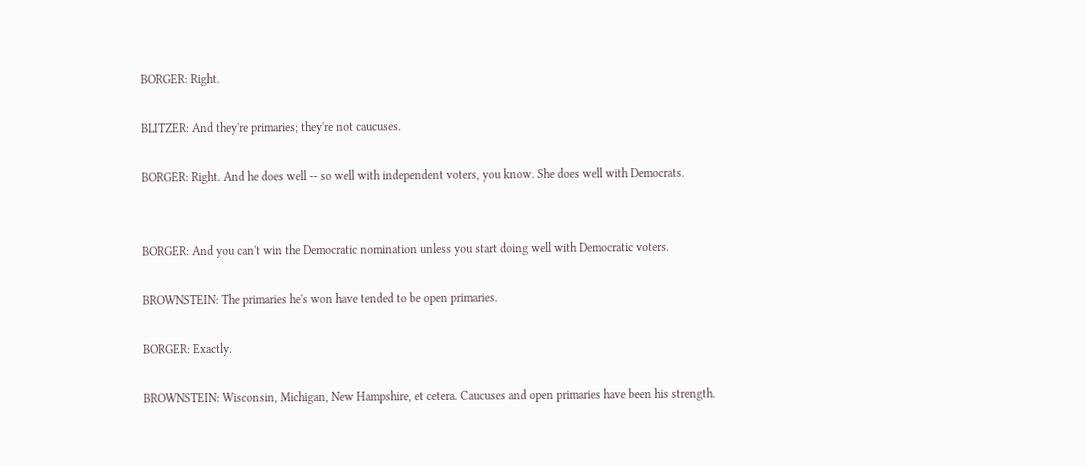BORGER: Right.

BLITZER: And they're primaries; they're not caucuses.

BORGER: Right. And he does well -- so well with independent voters, you know. She does well with Democrats.


BORGER: And you can't win the Democratic nomination unless you start doing well with Democratic voters.

BROWNSTEIN: The primaries he's won have tended to be open primaries.

BORGER: Exactly.

BROWNSTEIN: Wisconsin, Michigan, New Hampshire, et cetera. Caucuses and open primaries have been his strength.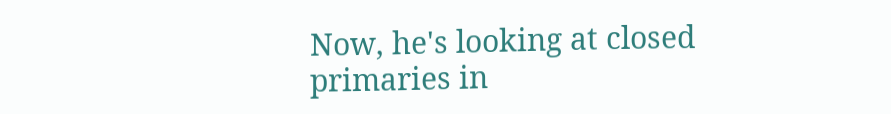Now, he's looking at closed primaries in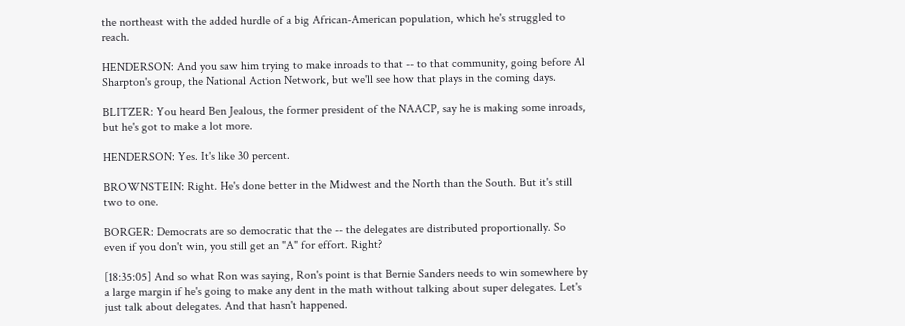the northeast with the added hurdle of a big African-American population, which he's struggled to reach.

HENDERSON: And you saw him trying to make inroads to that -- to that community, going before Al Sharpton's group, the National Action Network, but we'll see how that plays in the coming days.

BLITZER: You heard Ben Jealous, the former president of the NAACP, say he is making some inroads, but he's got to make a lot more.

HENDERSON: Yes. It's like 30 percent.

BROWNSTEIN: Right. He's done better in the Midwest and the North than the South. But it's still two to one.

BORGER: Democrats are so democratic that the -- the delegates are distributed proportionally. So even if you don't win, you still get an "A" for effort. Right?

[18:35:05] And so what Ron was saying, Ron's point is that Bernie Sanders needs to win somewhere by a large margin if he's going to make any dent in the math without talking about super delegates. Let's just talk about delegates. And that hasn't happened.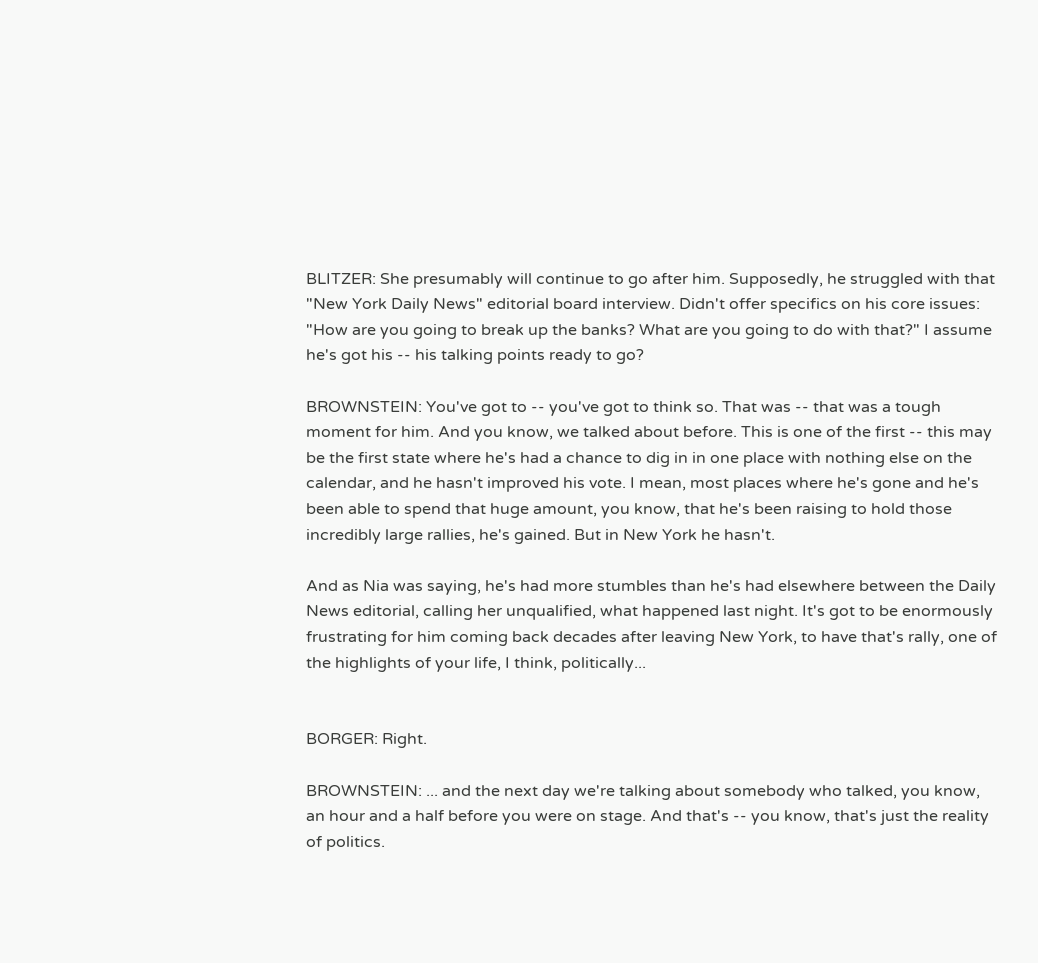BLITZER: She presumably will continue to go after him. Supposedly, he struggled with that "New York Daily News" editorial board interview. Didn't offer specifics on his core issues: "How are you going to break up the banks? What are you going to do with that?" I assume he's got his -- his talking points ready to go?

BROWNSTEIN: You've got to -- you've got to think so. That was -- that was a tough moment for him. And you know, we talked about before. This is one of the first -- this may be the first state where he's had a chance to dig in in one place with nothing else on the calendar, and he hasn't improved his vote. I mean, most places where he's gone and he's been able to spend that huge amount, you know, that he's been raising to hold those incredibly large rallies, he's gained. But in New York he hasn't.

And as Nia was saying, he's had more stumbles than he's had elsewhere between the Daily News editorial, calling her unqualified, what happened last night. It's got to be enormously frustrating for him coming back decades after leaving New York, to have that's rally, one of the highlights of your life, I think, politically...


BORGER: Right.

BROWNSTEIN: ... and the next day we're talking about somebody who talked, you know, an hour and a half before you were on stage. And that's -- you know, that's just the reality of politics.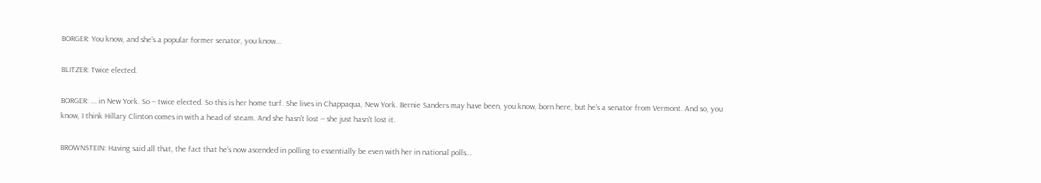BORGER: You know, and she's a popular former senator, you know...

BLITZER: Twice elected.

BORGER: ... in New York. So -- twice elected. So this is her home turf. She lives in Chappaqua, New York. Bernie Sanders may have been, you know, born here, but he's a senator from Vermont. And so, you know, I think Hillary Clinton comes in with a head of steam. And she hasn't lost -- she just hasn't lost it.

BROWNSTEIN: Having said all that, the fact that he's now ascended in polling to essentially be even with her in national polls...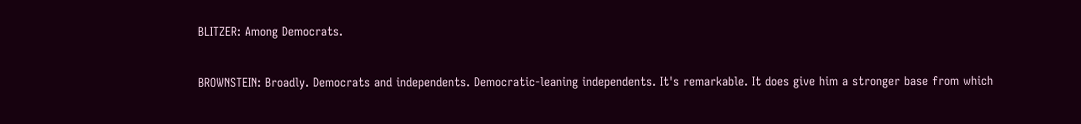BLITZER: Among Democrats.

BROWNSTEIN: Broadly. Democrats and independents. Democratic-leaning independents. It's remarkable. It does give him a stronger base from which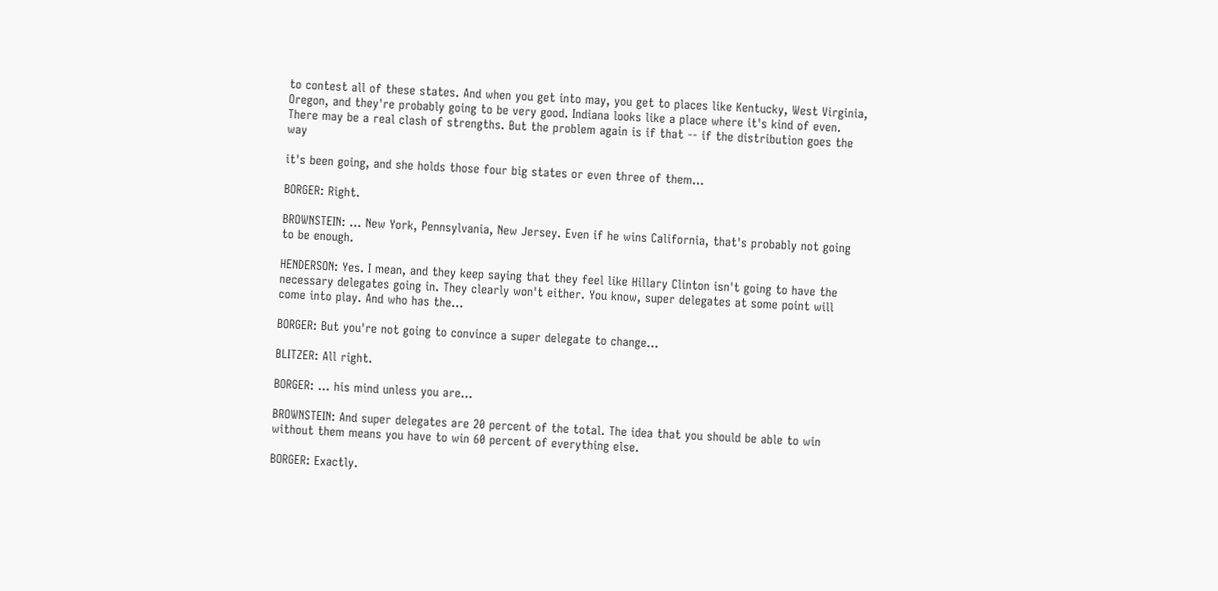to contest all of these states. And when you get into may, you get to places like Kentucky, West Virginia, Oregon, and they're probably going to be very good. Indiana looks like a place where it's kind of even. There may be a real clash of strengths. But the problem again is if that -- if the distribution goes the way

it's been going, and she holds those four big states or even three of them...

BORGER: Right.

BROWNSTEIN: ... New York, Pennsylvania, New Jersey. Even if he wins California, that's probably not going to be enough.

HENDERSON: Yes. I mean, and they keep saying that they feel like Hillary Clinton isn't going to have the necessary delegates going in. They clearly won't either. You know, super delegates at some point will come into play. And who has the...

BORGER: But you're not going to convince a super delegate to change...

BLITZER: All right.

BORGER: ... his mind unless you are...

BROWNSTEIN: And super delegates are 20 percent of the total. The idea that you should be able to win without them means you have to win 60 percent of everything else.

BORGER: Exactly.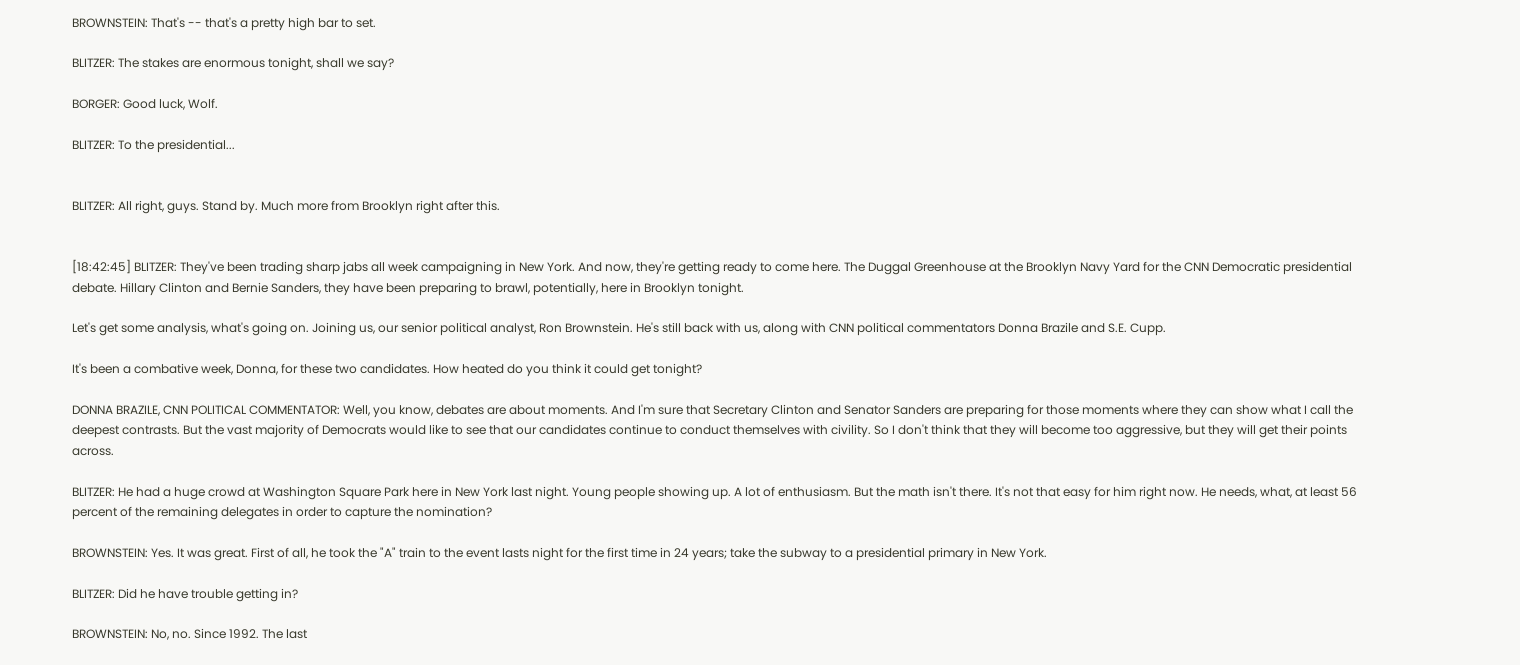BROWNSTEIN: That's -- that's a pretty high bar to set.

BLITZER: The stakes are enormous tonight, shall we say?

BORGER: Good luck, Wolf.

BLITZER: To the presidential...


BLITZER: All right, guys. Stand by. Much more from Brooklyn right after this.


[18:42:45] BLITZER: They've been trading sharp jabs all week campaigning in New York. And now, they're getting ready to come here. The Duggal Greenhouse at the Brooklyn Navy Yard for the CNN Democratic presidential debate. Hillary Clinton and Bernie Sanders, they have been preparing to brawl, potentially, here in Brooklyn tonight.

Let's get some analysis, what's going on. Joining us, our senior political analyst, Ron Brownstein. He's still back with us, along with CNN political commentators Donna Brazile and S.E. Cupp.

It's been a combative week, Donna, for these two candidates. How heated do you think it could get tonight?

DONNA BRAZILE, CNN POLITICAL COMMENTATOR: Well, you know, debates are about moments. And I'm sure that Secretary Clinton and Senator Sanders are preparing for those moments where they can show what I call the deepest contrasts. But the vast majority of Democrats would like to see that our candidates continue to conduct themselves with civility. So I don't think that they will become too aggressive, but they will get their points across.

BLITZER: He had a huge crowd at Washington Square Park here in New York last night. Young people showing up. A lot of enthusiasm. But the math isn't there. It's not that easy for him right now. He needs, what, at least 56 percent of the remaining delegates in order to capture the nomination?

BROWNSTEIN: Yes. It was great. First of all, he took the "A" train to the event lasts night for the first time in 24 years; take the subway to a presidential primary in New York.

BLITZER: Did he have trouble getting in?

BROWNSTEIN: No, no. Since 1992. The last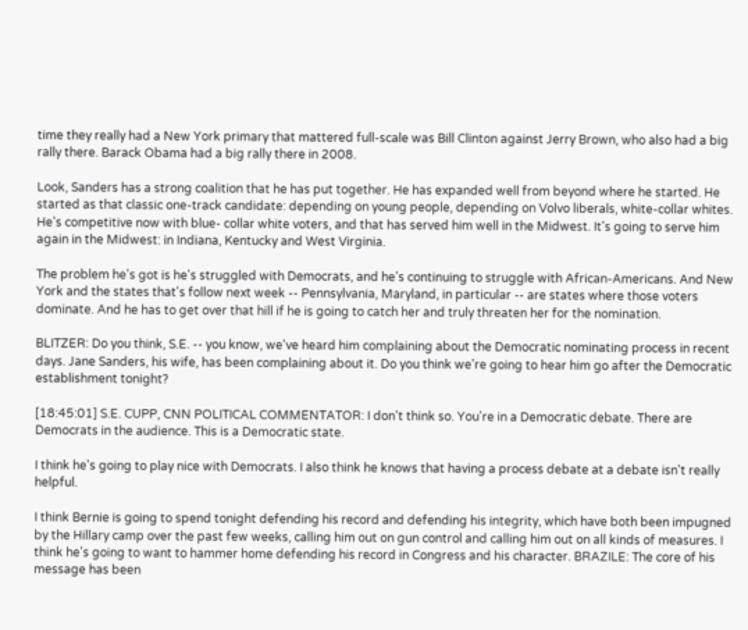time they really had a New York primary that mattered full-scale was Bill Clinton against Jerry Brown, who also had a big rally there. Barack Obama had a big rally there in 2008.

Look, Sanders has a strong coalition that he has put together. He has expanded well from beyond where he started. He started as that classic one-track candidate: depending on young people, depending on Volvo liberals, white-collar whites. He's competitive now with blue- collar white voters, and that has served him well in the Midwest. It's going to serve him again in the Midwest: in Indiana, Kentucky and West Virginia.

The problem he's got is he's struggled with Democrats, and he's continuing to struggle with African-Americans. And New York and the states that's follow next week -- Pennsylvania, Maryland, in particular -- are states where those voters dominate. And he has to get over that hill if he is going to catch her and truly threaten her for the nomination.

BLITZER: Do you think, S.E. -- you know, we've heard him complaining about the Democratic nominating process in recent days. Jane Sanders, his wife, has been complaining about it. Do you think we're going to hear him go after the Democratic establishment tonight?

[18:45:01] S.E. CUPP, CNN POLITICAL COMMENTATOR: I don't think so. You're in a Democratic debate. There are Democrats in the audience. This is a Democratic state.

I think he's going to play nice with Democrats. I also think he knows that having a process debate at a debate isn't really helpful.

I think Bernie is going to spend tonight defending his record and defending his integrity, which have both been impugned by the Hillary camp over the past few weeks, calling him out on gun control and calling him out on all kinds of measures. I think he's going to want to hammer home defending his record in Congress and his character. BRAZILE: The core of his message has been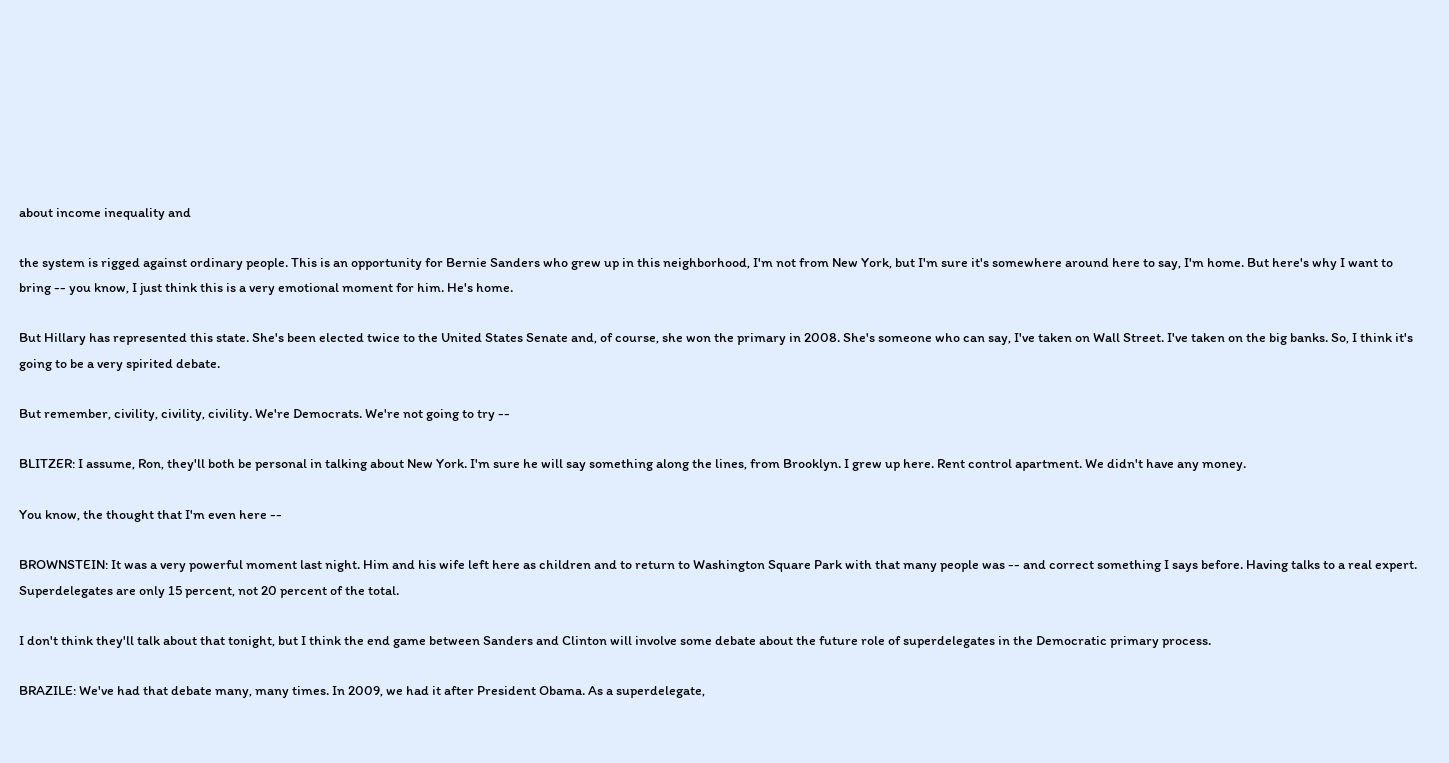about income inequality and

the system is rigged against ordinary people. This is an opportunity for Bernie Sanders who grew up in this neighborhood, I'm not from New York, but I'm sure it's somewhere around here to say, I'm home. But here's why I want to bring -- you know, I just think this is a very emotional moment for him. He's home.

But Hillary has represented this state. She's been elected twice to the United States Senate and, of course, she won the primary in 2008. She's someone who can say, I've taken on Wall Street. I've taken on the big banks. So, I think it's going to be a very spirited debate.

But remember, civility, civility, civility. We're Democrats. We're not going to try --

BLITZER: I assume, Ron, they'll both be personal in talking about New York. I'm sure he will say something along the lines, from Brooklyn. I grew up here. Rent control apartment. We didn't have any money.

You know, the thought that I'm even here --

BROWNSTEIN: It was a very powerful moment last night. Him and his wife left here as children and to return to Washington Square Park with that many people was -- and correct something I says before. Having talks to a real expert. Superdelegates are only 15 percent, not 20 percent of the total.

I don't think they'll talk about that tonight, but I think the end game between Sanders and Clinton will involve some debate about the future role of superdelegates in the Democratic primary process.

BRAZILE: We've had that debate many, many times. In 2009, we had it after President Obama. As a superdelegate,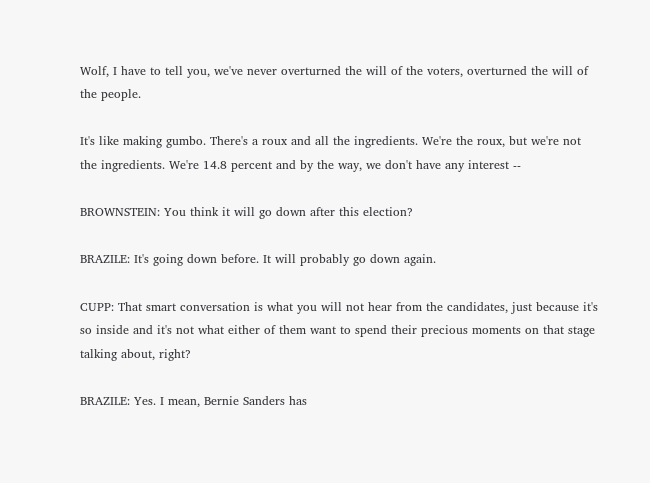Wolf, I have to tell you, we've never overturned the will of the voters, overturned the will of the people.

It's like making gumbo. There's a roux and all the ingredients. We're the roux, but we're not the ingredients. We're 14.8 percent and by the way, we don't have any interest --

BROWNSTEIN: You think it will go down after this election?

BRAZILE: It's going down before. It will probably go down again.

CUPP: That smart conversation is what you will not hear from the candidates, just because it's so inside and it's not what either of them want to spend their precious moments on that stage talking about, right?

BRAZILE: Yes. I mean, Bernie Sanders has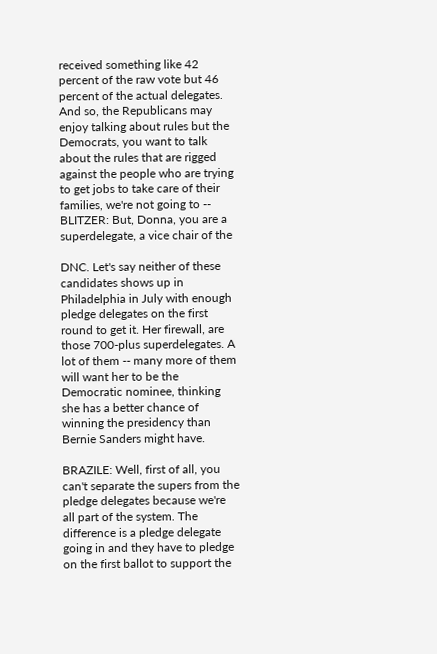received something like 42 percent of the raw vote but 46 percent of the actual delegates. And so, the Republicans may enjoy talking about rules but the Democrats, you want to talk about the rules that are rigged against the people who are trying to get jobs to take care of their families, we're not going to -- BLITZER: But, Donna, you are a superdelegate, a vice chair of the

DNC. Let's say neither of these candidates shows up in Philadelphia in July with enough pledge delegates on the first round to get it. Her firewall, are those 700-plus superdelegates. A lot of them -- many more of them will want her to be the Democratic nominee, thinking she has a better chance of winning the presidency than Bernie Sanders might have.

BRAZILE: Well, first of all, you can't separate the supers from the pledge delegates because we're all part of the system. The difference is a pledge delegate going in and they have to pledge on the first ballot to support the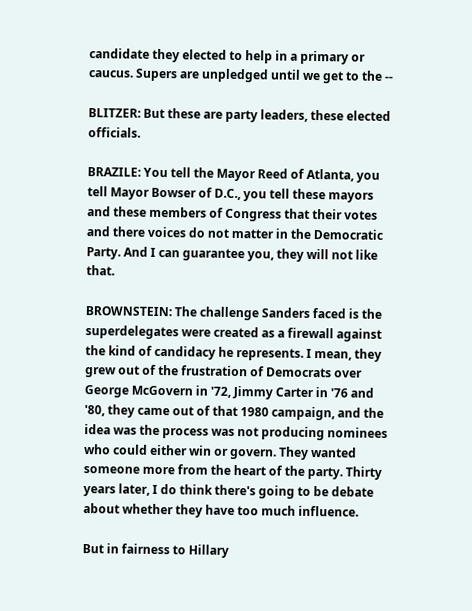candidate they elected to help in a primary or caucus. Supers are unpledged until we get to the --

BLITZER: But these are party leaders, these elected officials.

BRAZILE: You tell the Mayor Reed of Atlanta, you tell Mayor Bowser of D.C., you tell these mayors and these members of Congress that their votes and there voices do not matter in the Democratic Party. And I can guarantee you, they will not like that.

BROWNSTEIN: The challenge Sanders faced is the superdelegates were created as a firewall against the kind of candidacy he represents. I mean, they grew out of the frustration of Democrats over George McGovern in '72, Jimmy Carter in '76 and '80, they came out of that 1980 campaign, and the idea was the process was not producing nominees who could either win or govern. They wanted someone more from the heart of the party. Thirty years later, I do think there's going to be debate about whether they have too much influence.

But in fairness to Hillary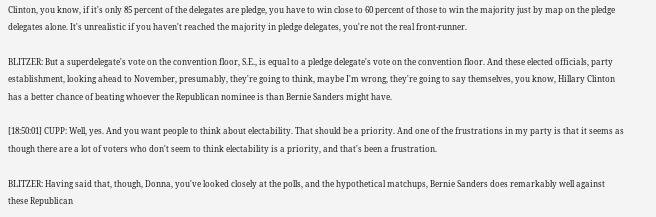Clinton, you know, if it's only 85 percent of the delegates are pledge, you have to win close to 60 percent of those to win the majority just by map on the pledge delegates alone. It's unrealistic if you haven't reached the majority in pledge delegates, you're not the real front-runner.

BLITZER: But a superdelegate's vote on the convention floor, S.E., is equal to a pledge delegate's vote on the convention floor. And these elected officials, party establishment, looking ahead to November, presumably, they're going to think, maybe I'm wrong, they're going to say themselves, you know, Hillary Clinton has a better chance of beating whoever the Republican nominee is than Bernie Sanders might have.

[18:50:01] CUPP: Well, yes. And you want people to think about electability. That should be a priority. And one of the frustrations in my party is that it seems as though there are a lot of voters who don't seem to think electability is a priority, and that's been a frustration.

BLITZER: Having said that, though, Donna, you've looked closely at the polls, and the hypothetical matchups, Bernie Sanders does remarkably well against these Republican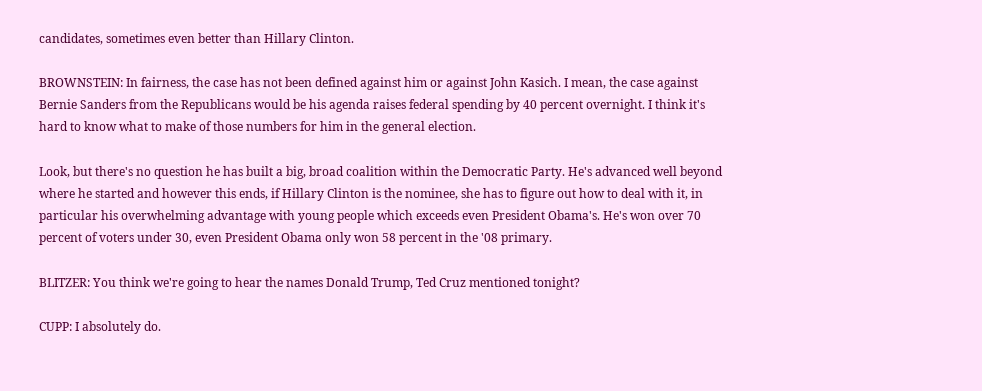candidates, sometimes even better than Hillary Clinton.

BROWNSTEIN: In fairness, the case has not been defined against him or against John Kasich. I mean, the case against Bernie Sanders from the Republicans would be his agenda raises federal spending by 40 percent overnight. I think it's hard to know what to make of those numbers for him in the general election.

Look, but there's no question he has built a big, broad coalition within the Democratic Party. He's advanced well beyond where he started and however this ends, if Hillary Clinton is the nominee, she has to figure out how to deal with it, in particular his overwhelming advantage with young people which exceeds even President Obama's. He's won over 70 percent of voters under 30, even President Obama only won 58 percent in the '08 primary.

BLITZER: You think we're going to hear the names Donald Trump, Ted Cruz mentioned tonight?

CUPP: I absolutely do.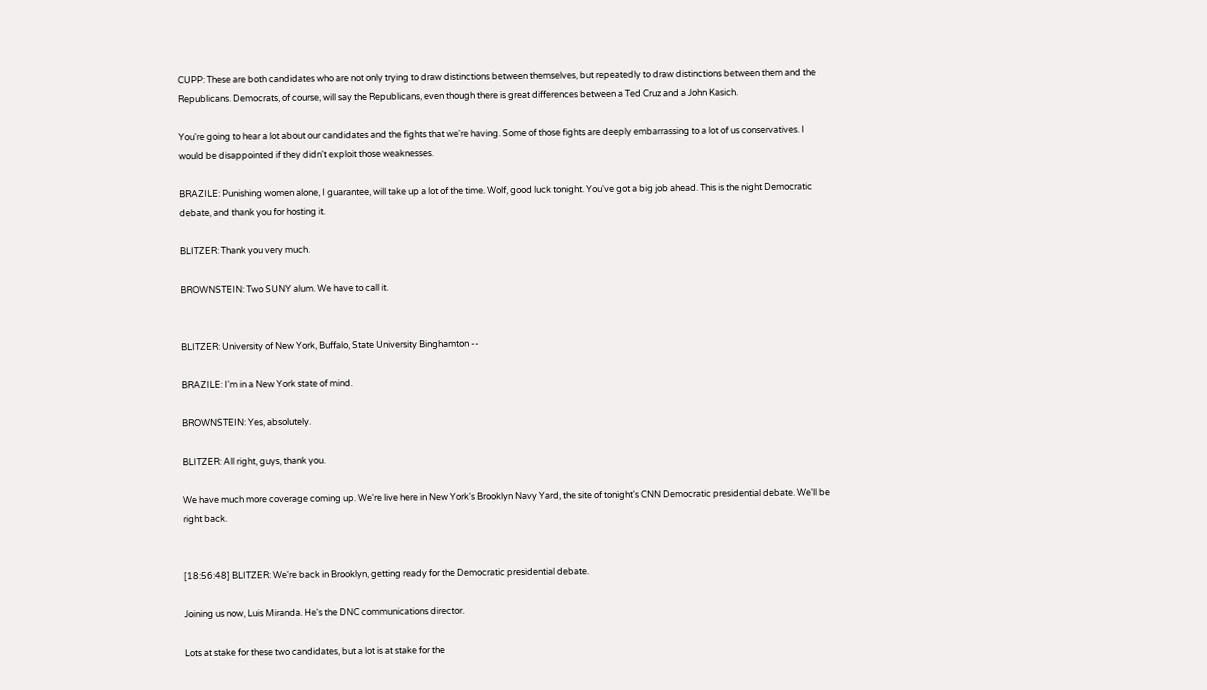CUPP: These are both candidates who are not only trying to draw distinctions between themselves, but repeatedly to draw distinctions between them and the Republicans. Democrats, of course, will say the Republicans, even though there is great differences between a Ted Cruz and a John Kasich.

You're going to hear a lot about our candidates and the fights that we're having. Some of those fights are deeply embarrassing to a lot of us conservatives. I would be disappointed if they didn't exploit those weaknesses.

BRAZILE: Punishing women alone, I guarantee, will take up a lot of the time. Wolf, good luck tonight. You've got a big job ahead. This is the night Democratic debate, and thank you for hosting it.

BLITZER: Thank you very much.

BROWNSTEIN: Two SUNY alum. We have to call it.


BLITZER: University of New York, Buffalo, State University Binghamton --

BRAZILE: I'm in a New York state of mind.

BROWNSTEIN: Yes, absolutely.

BLITZER: All right, guys, thank you.

We have much more coverage coming up. We're live here in New York's Brooklyn Navy Yard, the site of tonight's CNN Democratic presidential debate. We'll be right back.


[18:56:48] BLITZER: We're back in Brooklyn, getting ready for the Democratic presidential debate.

Joining us now, Luis Miranda. He's the DNC communications director.

Lots at stake for these two candidates, but a lot is at stake for the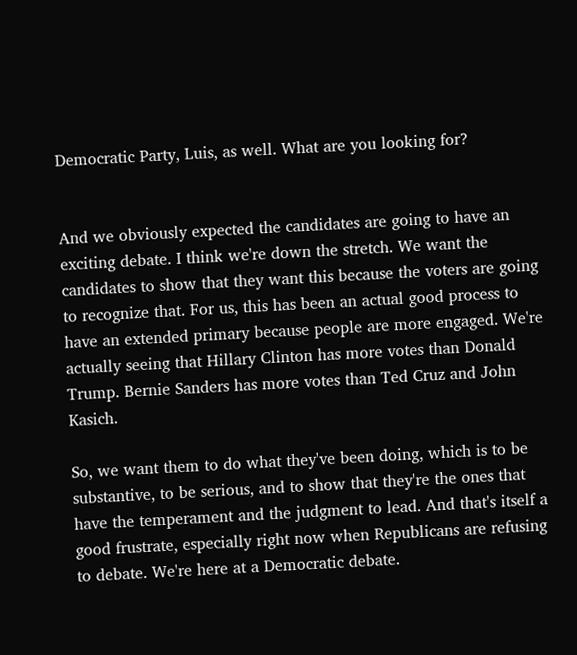Democratic Party, Luis, as well. What are you looking for?


And we obviously expected the candidates are going to have an exciting debate. I think we're down the stretch. We want the candidates to show that they want this because the voters are going to recognize that. For us, this has been an actual good process to have an extended primary because people are more engaged. We're actually seeing that Hillary Clinton has more votes than Donald Trump. Bernie Sanders has more votes than Ted Cruz and John Kasich.

So, we want them to do what they've been doing, which is to be substantive, to be serious, and to show that they're the ones that have the temperament and the judgment to lead. And that's itself a good frustrate, especially right now when Republicans are refusing to debate. We're here at a Democratic debate.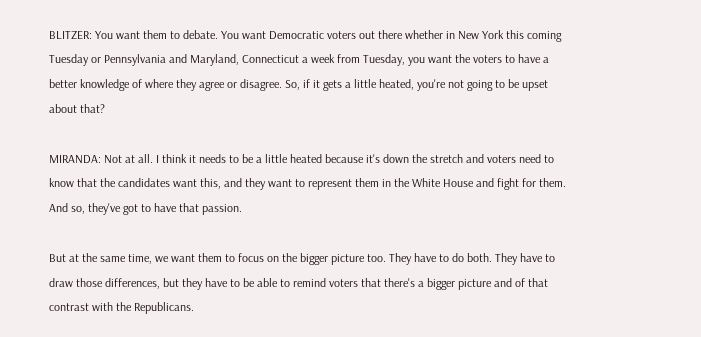BLITZER: You want them to debate. You want Democratic voters out there whether in New York this coming Tuesday or Pennsylvania and Maryland, Connecticut a week from Tuesday, you want the voters to have a better knowledge of where they agree or disagree. So, if it gets a little heated, you're not going to be upset about that?

MIRANDA: Not at all. I think it needs to be a little heated because it's down the stretch and voters need to know that the candidates want this, and they want to represent them in the White House and fight for them. And so, they've got to have that passion.

But at the same time, we want them to focus on the bigger picture too. They have to do both. They have to draw those differences, but they have to be able to remind voters that there's a bigger picture and of that contrast with the Republicans.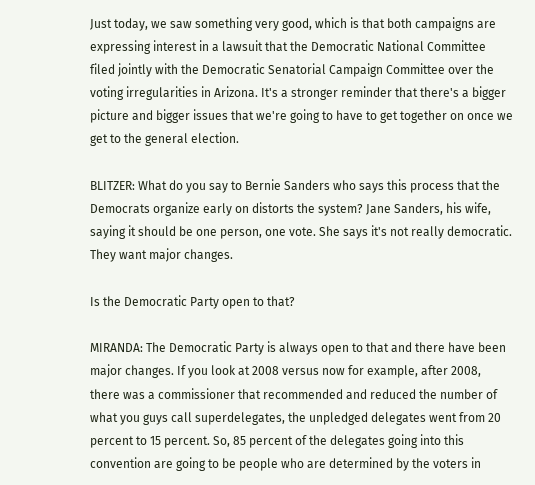Just today, we saw something very good, which is that both campaigns are expressing interest in a lawsuit that the Democratic National Committee filed jointly with the Democratic Senatorial Campaign Committee over the voting irregularities in Arizona. It's a stronger reminder that there's a bigger picture and bigger issues that we're going to have to get together on once we get to the general election.

BLITZER: What do you say to Bernie Sanders who says this process that the Democrats organize early on distorts the system? Jane Sanders, his wife, saying it should be one person, one vote. She says it's not really democratic. They want major changes.

Is the Democratic Party open to that?

MIRANDA: The Democratic Party is always open to that and there have been major changes. If you look at 2008 versus now for example, after 2008, there was a commissioner that recommended and reduced the number of what you guys call superdelegates, the unpledged delegates went from 20 percent to 15 percent. So, 85 percent of the delegates going into this convention are going to be people who are determined by the voters in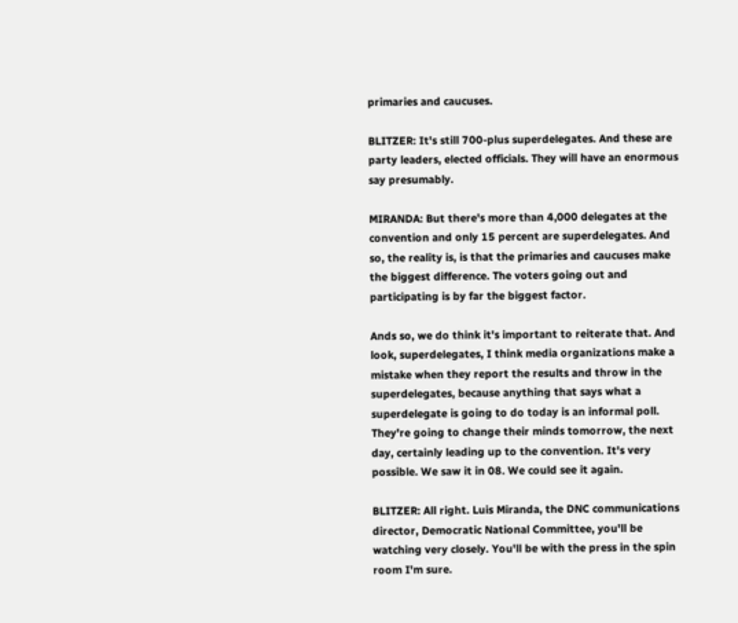primaries and caucuses.

BLITZER: It's still 700-plus superdelegates. And these are party leaders, elected officials. They will have an enormous say presumably.

MIRANDA: But there's more than 4,000 delegates at the convention and only 15 percent are superdelegates. And so, the reality is, is that the primaries and caucuses make the biggest difference. The voters going out and participating is by far the biggest factor.

Ands so, we do think it's important to reiterate that. And look, superdelegates, I think media organizations make a mistake when they report the results and throw in the superdelegates, because anything that says what a superdelegate is going to do today is an informal poll. They're going to change their minds tomorrow, the next day, certainly leading up to the convention. It's very possible. We saw it in 08. We could see it again.

BLITZER: All right. Luis Miranda, the DNC communications director, Democratic National Committee, you'll be watching very closely. You'll be with the press in the spin room I'm sure.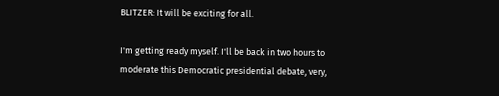BLITZER: It will be exciting for all.

I'm getting ready myself. I'll be back in two hours to moderate this Democratic presidential debate, very,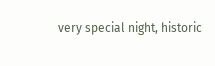very special night, historic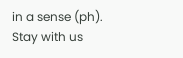in a sense (ph). Stay with us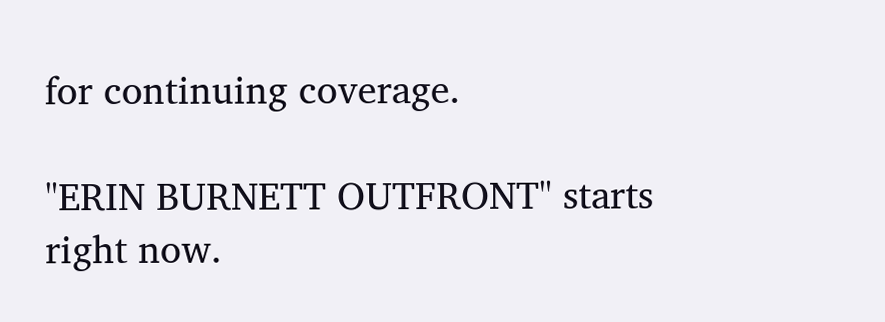for continuing coverage.

"ERIN BURNETT OUTFRONT" starts right now.